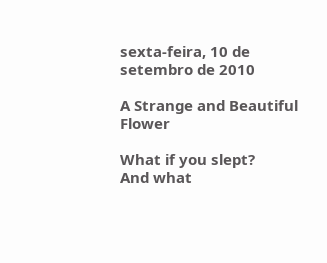sexta-feira, 10 de setembro de 2010

A Strange and Beautiful Flower

What if you slept?
And what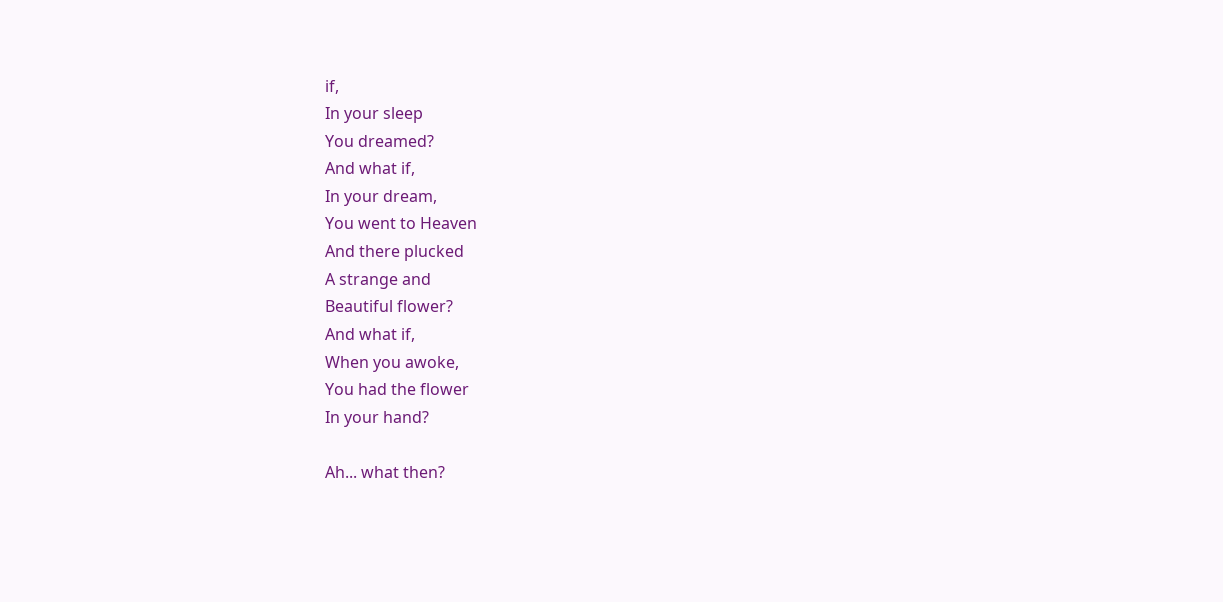if,
In your sleep
You dreamed?
And what if,
In your dream,
You went to Heaven
And there plucked
A strange and
Beautiful flower?
And what if,
When you awoke,
You had the flower
In your hand?

Ah... what then?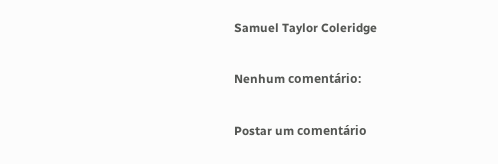Samuel Taylor Coleridge

Nenhum comentário:

Postar um comentário